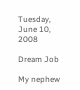Tuesday, June 10, 2008

Dream Job

My nephew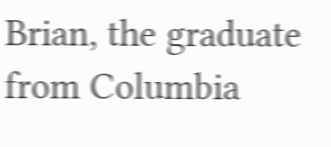Brian, the graduate from Columbia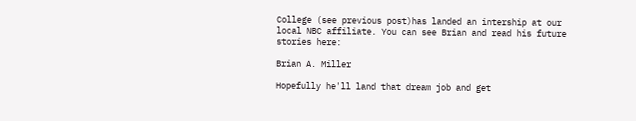College (see previous post)has landed an intership at our local NBC affiliate. You can see Brian and read his future stories here:

Brian A. Miller

Hopefully he'll land that dream job and get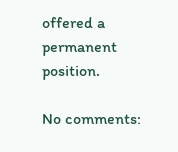offered a permanent position.

No comments: